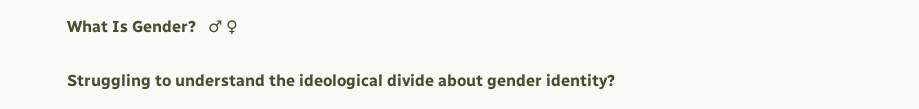What Is Gender?   ♂ ♀

Struggling to understand the ideological divide about gender identity?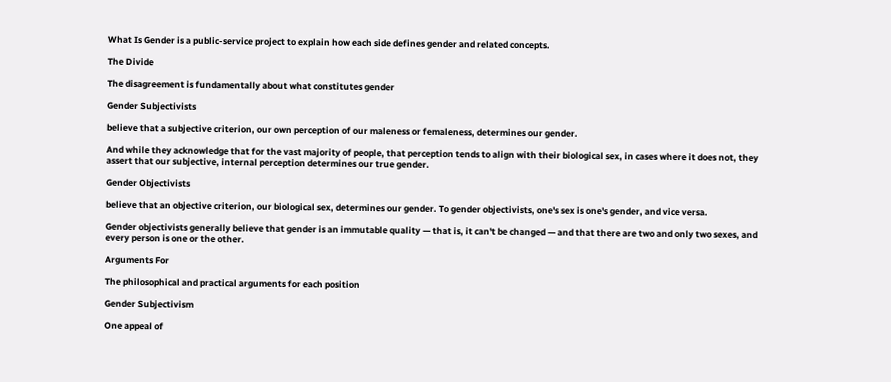What Is Gender is a public-service project to explain how each side defines gender and related concepts.

The Divide

The disagreement is fundamentally about what constitutes gender

Gender Subjectivists

believe that a subjective criterion, our own perception of our maleness or femaleness, determines our gender.

And while they acknowledge that for the vast majority of people, that perception tends to align with their biological sex, in cases where it does not, they assert that our subjective, internal perception determines our true gender.

Gender Objectivists

believe that an objective criterion, our biological sex, determines our gender. To gender objectivists, one's sex is one's gender, and vice versa.

Gender objectivists generally believe that gender is an immutable quality — that is, it can't be changed — and that there are two and only two sexes, and every person is one or the other.

Arguments For

The philosophical and practical arguments for each position

Gender Subjectivism

One appeal of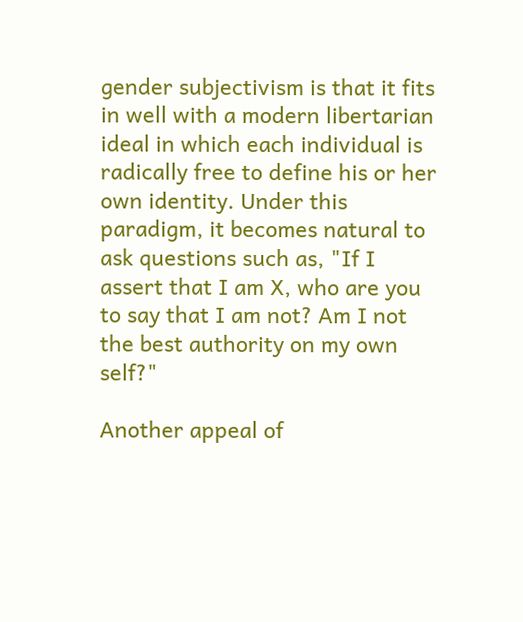gender subjectivism is that it fits in well with a modern libertarian ideal in which each individual is radically free to define his or her own identity. Under this paradigm, it becomes natural to ask questions such as, "If I assert that I am X, who are you to say that I am not? Am I not the best authority on my own self?"

Another appeal of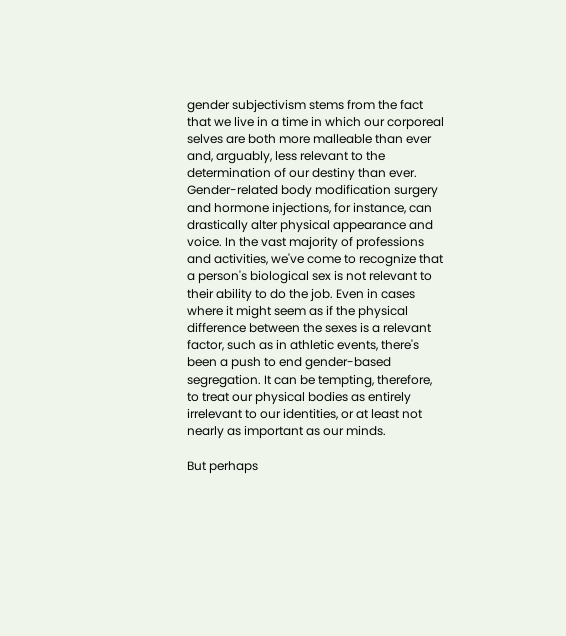gender subjectivism stems from the fact that we live in a time in which our corporeal selves are both more malleable than ever and, arguably, less relevant to the determination of our destiny than ever. Gender-related body modification surgery and hormone injections, for instance, can drastically alter physical appearance and voice. In the vast majority of professions and activities, we've come to recognize that a person's biological sex is not relevant to their ability to do the job. Even in cases where it might seem as if the physical difference between the sexes is a relevant factor, such as in athletic events, there's been a push to end gender-based segregation. It can be tempting, therefore, to treat our physical bodies as entirely irrelevant to our identities, or at least not nearly as important as our minds.

But perhaps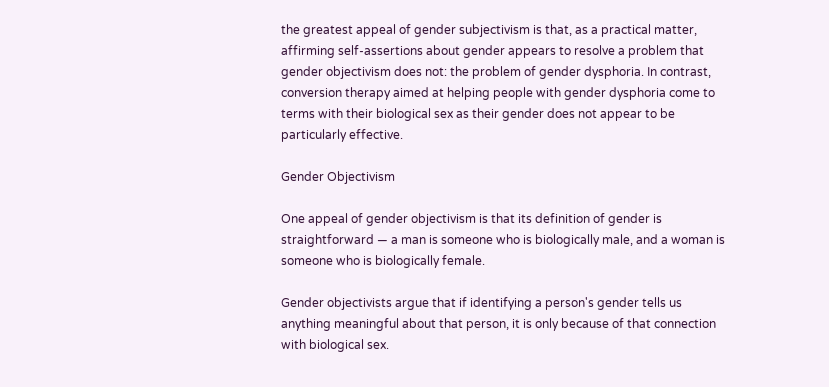the greatest appeal of gender subjectivism is that, as a practical matter, affirming self-assertions about gender appears to resolve a problem that gender objectivism does not: the problem of gender dysphoria. In contrast, conversion therapy aimed at helping people with gender dysphoria come to terms with their biological sex as their gender does not appear to be particularly effective.

Gender Objectivism

One appeal of gender objectivism is that its definition of gender is straightforward — a man is someone who is biologically male, and a woman is someone who is biologically female.

Gender objectivists argue that if identifying a person's gender tells us anything meaningful about that person, it is only because of that connection with biological sex.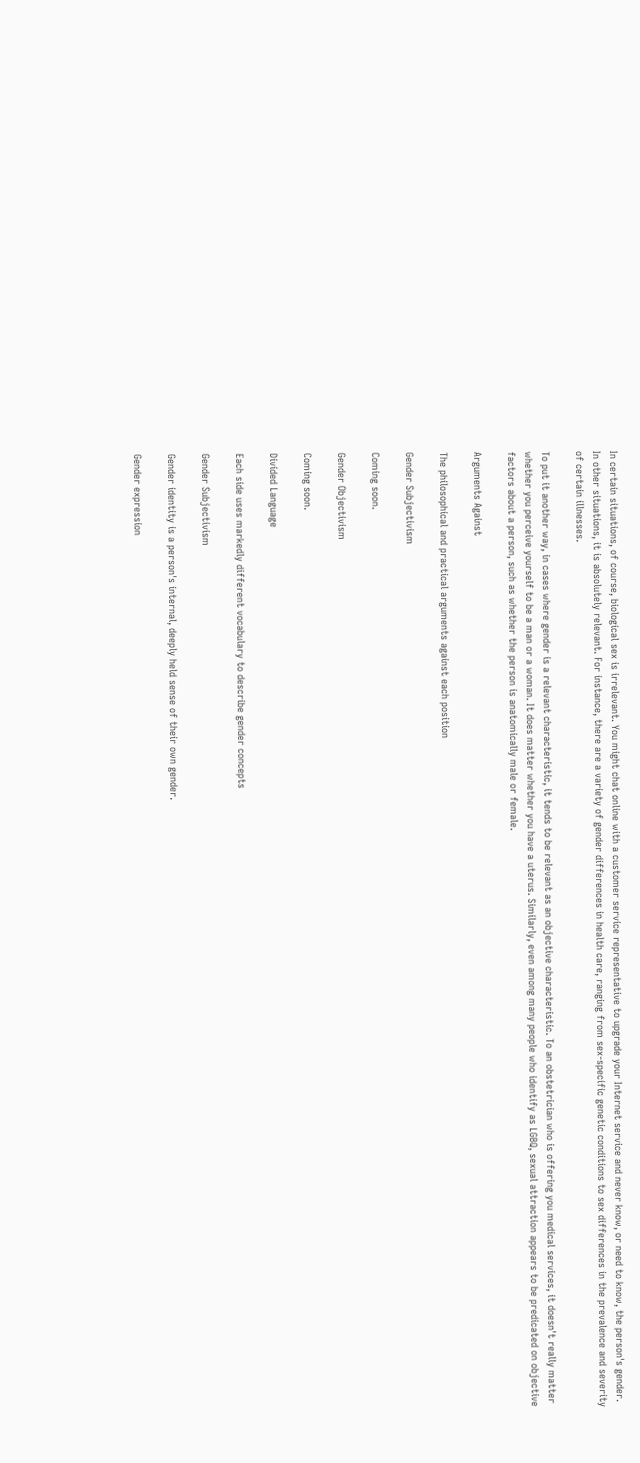In certain situations, of course, biological sex is irrelevant. You might chat online with a customer service representative to upgrade your Internet service and never know, or need to know, the person's gender. In other situations, it is absolutely relevant. For instance, there are a variety of gender differences in health care, ranging from sex-specific genetic conditions to sex differences in the prevalence and severity of certain illnesses.

To put it another way, in cases where gender is a relevant characteristic, it tends to be relevant as an objective characteristic. To an obstetrician who is offering you medical services, it doesn't really matter whether you perceive yourself to be a man or a woman. It does matter whether you have a uterus. Similarly, even among many people who identify as LGBQ, sexual attraction appears to be predicated on objective factors about a person, such as whether the person is anatomically male or female.

Arguments Against

The philosophical and practical arguments against each position

Gender Subjectivism

Coming soon.

Gender Objectivism

Coming soon.

Divided Language

Each side uses markedly different vocabulary to describe gender concepts

Gender Subjectivism

Gender identity is a person's internal, deeply held sense of their own gender.

Gender expression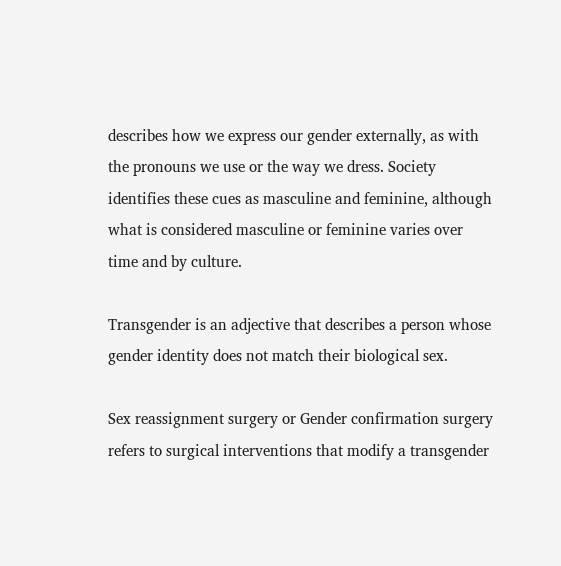describes how we express our gender externally, as with the pronouns we use or the way we dress. Society identifies these cues as masculine and feminine, although what is considered masculine or feminine varies over time and by culture.

Transgender is an adjective that describes a person whose gender identity does not match their biological sex.

Sex reassignment surgery or Gender confirmation surgery refers to surgical interventions that modify a transgender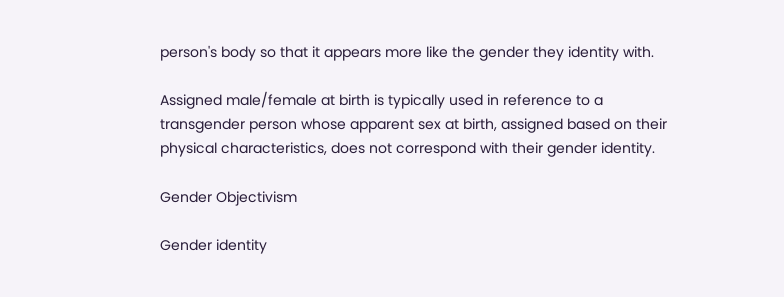person's body so that it appears more like the gender they identity with.

Assigned male/female at birth is typically used in reference to a transgender person whose apparent sex at birth, assigned based on their physical characteristics, does not correspond with their gender identity.

Gender Objectivism

Gender identity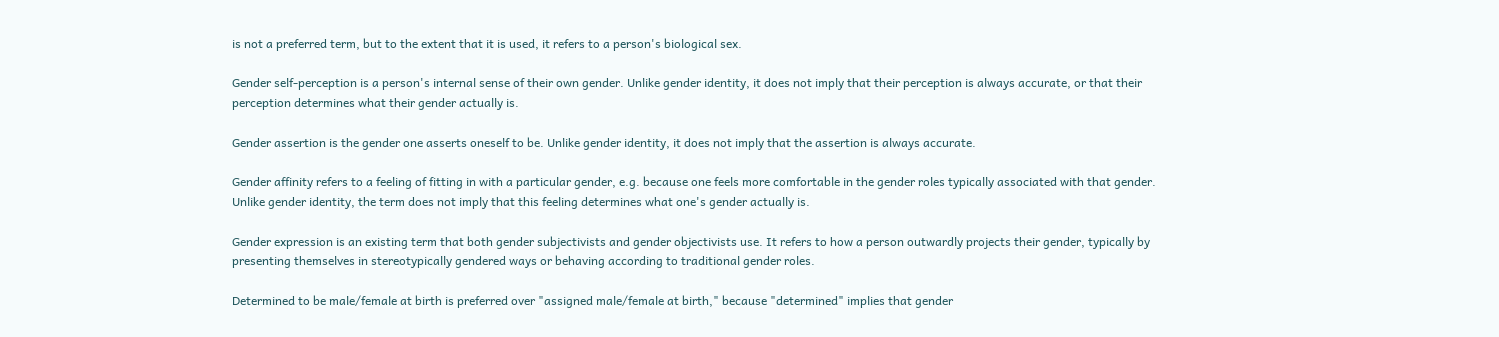is not a preferred term, but to the extent that it is used, it refers to a person's biological sex.

Gender self-perception is a person's internal sense of their own gender. Unlike gender identity, it does not imply that their perception is always accurate, or that their perception determines what their gender actually is.

Gender assertion is the gender one asserts oneself to be. Unlike gender identity, it does not imply that the assertion is always accurate.

Gender affinity refers to a feeling of fitting in with a particular gender, e.g. because one feels more comfortable in the gender roles typically associated with that gender. Unlike gender identity, the term does not imply that this feeling determines what one's gender actually is.

Gender expression is an existing term that both gender subjectivists and gender objectivists use. It refers to how a person outwardly projects their gender, typically by presenting themselves in stereotypically gendered ways or behaving according to traditional gender roles.

Determined to be male/female at birth is preferred over "assigned male/female at birth," because "determined" implies that gender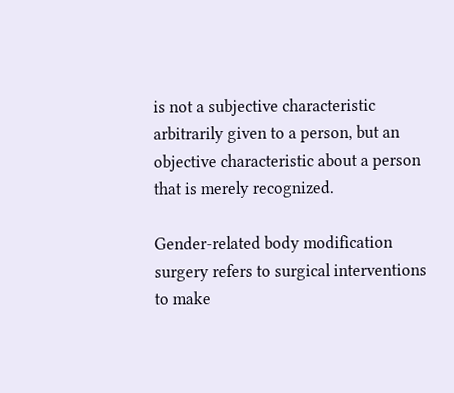is not a subjective characteristic arbitrarily given to a person, but an objective characteristic about a person that is merely recognized.

Gender-related body modification surgery refers to surgical interventions to make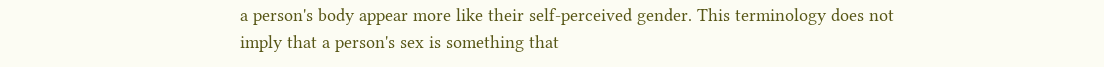a person's body appear more like their self-perceived gender. This terminology does not imply that a person's sex is something that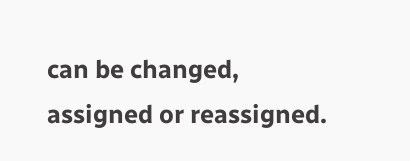can be changed, assigned or reassigned.